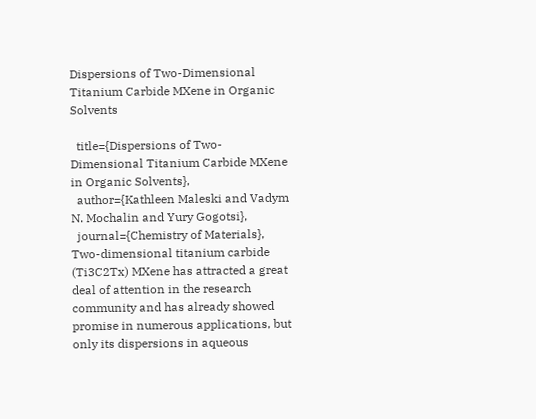Dispersions of Two-Dimensional Titanium Carbide MXene in Organic Solvents

  title={Dispersions of Two-Dimensional Titanium Carbide MXene in Organic Solvents},
  author={Kathleen Maleski and Vadym N. Mochalin and Yury Gogotsi},
  journal={Chemistry of Materials},
Two-dimensional titanium carbide (Ti3C2Tx) MXene has attracted a great deal of attention in the research community and has already showed promise in numerous applications, but only its dispersions in aqueous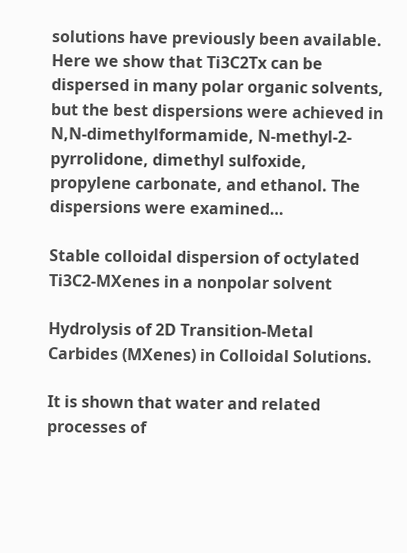solutions have previously been available. Here we show that Ti3C2Tx can be dispersed in many polar organic solvents, but the best dispersions were achieved in N,N-dimethylformamide, N-methyl-2-pyrrolidone, dimethyl sulfoxide, propylene carbonate, and ethanol. The dispersions were examined…

Stable colloidal dispersion of octylated Ti3C2-MXenes in a nonpolar solvent

Hydrolysis of 2D Transition-Metal Carbides (MXenes) in Colloidal Solutions.

It is shown that water and related processes of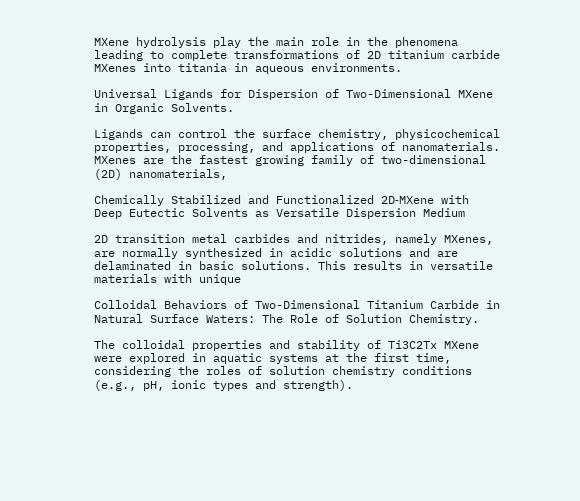MXene hydrolysis play the main role in the phenomena leading to complete transformations of 2D titanium carbide MXenes into titania in aqueous environments.

Universal Ligands for Dispersion of Two-Dimensional MXene in Organic Solvents.

Ligands can control the surface chemistry, physicochemical properties, processing, and applications of nanomaterials. MXenes are the fastest growing family of two-dimensional (2D) nanomaterials,

Chemically Stabilized and Functionalized 2D‐MXene with Deep Eutectic Solvents as Versatile Dispersion Medium

2D transition metal carbides and nitrides, namely MXenes, are normally synthesized in acidic solutions and are delaminated in basic solutions. This results in versatile materials with unique

Colloidal Behaviors of Two-Dimensional Titanium Carbide in Natural Surface Waters: The Role of Solution Chemistry.

The colloidal properties and stability of Ti3C2Tx MXene were explored in aquatic systems at the first time, considering the roles of solution chemistry conditions (e.g., pH, ionic types and strength).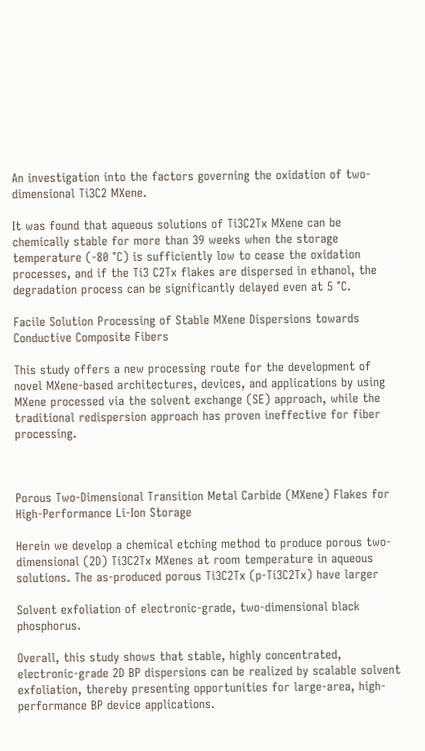An investigation into the factors governing the oxidation of two-dimensional Ti3C2 MXene.

It was found that aqueous solutions of Ti3C2Tx MXene can be chemically stable for more than 39 weeks when the storage temperature (-80 °C) is sufficiently low to cease the oxidation processes, and if the Ti3 C2Tx flakes are dispersed in ethanol, the degradation process can be significantly delayed even at 5 °C.

Facile Solution Processing of Stable MXene Dispersions towards Conductive Composite Fibers

This study offers a new processing route for the development of novel MXene‐based architectures, devices, and applications by using MXene processed via the solvent exchange (SE) approach, while the traditional redispersion approach has proven ineffective for fiber processing.



Porous Two‐Dimensional Transition Metal Carbide (MXene) Flakes for High‐Performance Li‐Ion Storage

Herein we develop a chemical etching method to produce porous two-dimensional (2D) Ti3C2Tx MXenes at room temperature in aqueous solutions. The as-produced porous Ti3C2Tx (p-Ti3C2Tx) have larger

Solvent exfoliation of electronic-grade, two-dimensional black phosphorus.

Overall, this study shows that stable, highly concentrated, electronic-grade 2D BP dispersions can be realized by scalable solvent exfoliation, thereby presenting opportunities for large-area, high-performance BP device applications.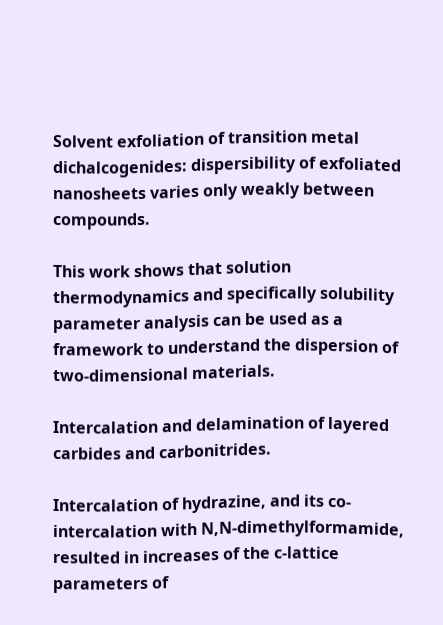Solvent exfoliation of transition metal dichalcogenides: dispersibility of exfoliated nanosheets varies only weakly between compounds.

This work shows that solution thermodynamics and specifically solubility parameter analysis can be used as a framework to understand the dispersion of two-dimensional materials.

Intercalation and delamination of layered carbides and carbonitrides.

Intercalation of hydrazine, and its co-intercalation with N,N-dimethylformamide, resulted in increases of the c-lattice parameters of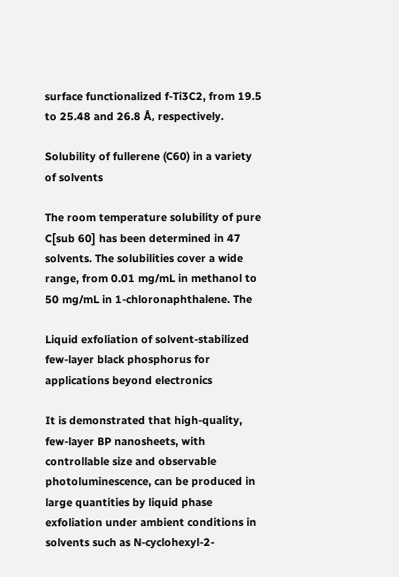surface functionalized f-Ti3C2, from 19.5 to 25.48 and 26.8 Å, respectively.

Solubility of fullerene (C60) in a variety of solvents

The room temperature solubility of pure C[sub 60] has been determined in 47 solvents. The solubilities cover a wide range, from 0.01 mg/mL in methanol to 50 mg/mL in 1-chloronaphthalene. The

Liquid exfoliation of solvent-stabilized few-layer black phosphorus for applications beyond electronics

It is demonstrated that high-quality, few-layer BP nanosheets, with controllable size and observable photoluminescence, can be produced in large quantities by liquid phase exfoliation under ambient conditions in solvents such as N-cyclohexyl-2-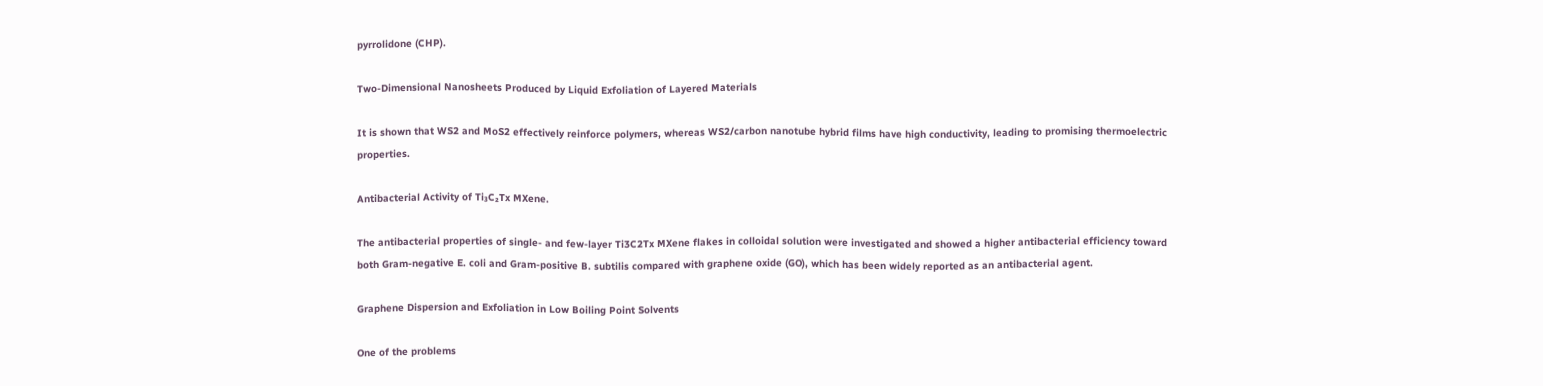pyrrolidone (CHP).

Two-Dimensional Nanosheets Produced by Liquid Exfoliation of Layered Materials

It is shown that WS2 and MoS2 effectively reinforce polymers, whereas WS2/carbon nanotube hybrid films have high conductivity, leading to promising thermoelectric properties.

Antibacterial Activity of Ti₃C₂Tx MXene.

The antibacterial properties of single- and few-layer Ti3C2Tx MXene flakes in colloidal solution were investigated and showed a higher antibacterial efficiency toward both Gram-negative E. coli and Gram-positive B. subtilis compared with graphene oxide (GO), which has been widely reported as an antibacterial agent.

Graphene Dispersion and Exfoliation in Low Boiling Point Solvents

One of the problems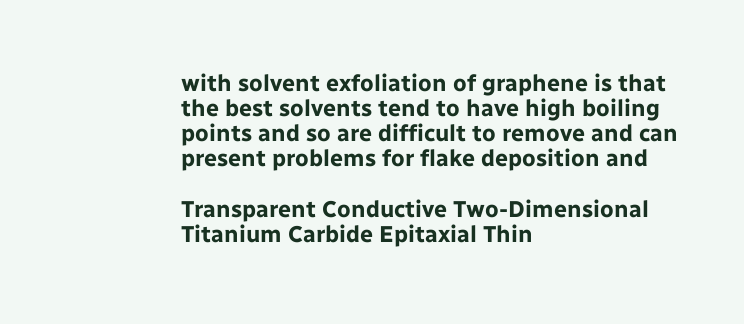with solvent exfoliation of graphene is that the best solvents tend to have high boiling points and so are difficult to remove and can present problems for flake deposition and

Transparent Conductive Two-Dimensional Titanium Carbide Epitaxial Thin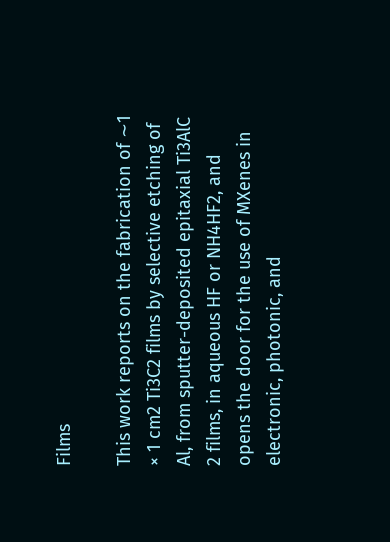Films

This work reports on the fabrication of ∼1 × 1 cm2 Ti3C2 films by selective etching of Al, from sputter-deposited epitaxial Ti3AlC 2 films, in aqueous HF or NH4HF2, and opens the door for the use of MXenes in electronic, photonic, and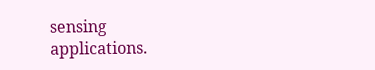sensing applications.